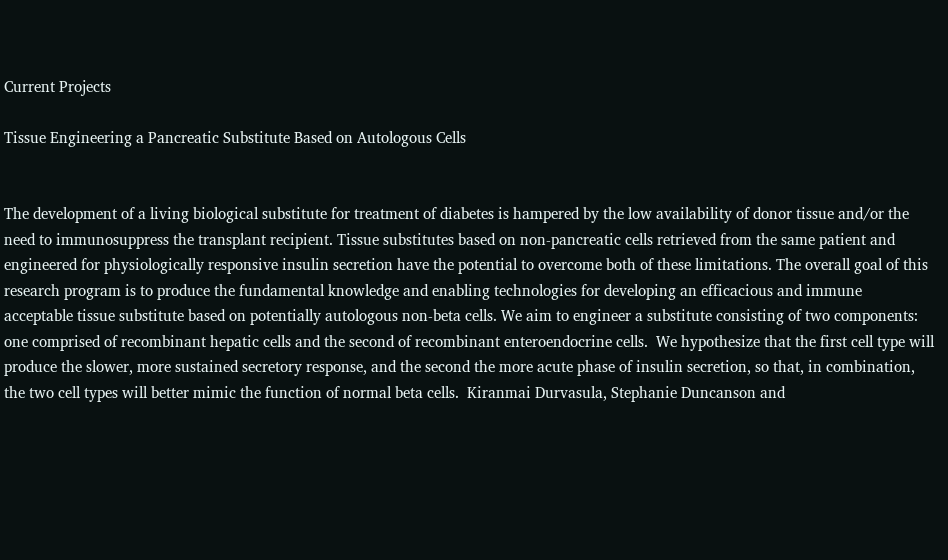Current Projects

Tissue Engineering a Pancreatic Substitute Based on Autologous Cells


The development of a living biological substitute for treatment of diabetes is hampered by the low availability of donor tissue and/or the need to immunosuppress the transplant recipient. Tissue substitutes based on non-pancreatic cells retrieved from the same patient and engineered for physiologically responsive insulin secretion have the potential to overcome both of these limitations. The overall goal of this research program is to produce the fundamental knowledge and enabling technologies for developing an efficacious and immune acceptable tissue substitute based on potentially autologous non-beta cells. We aim to engineer a substitute consisting of two components:  one comprised of recombinant hepatic cells and the second of recombinant enteroendocrine cells.  We hypothesize that the first cell type will produce the slower, more sustained secretory response, and the second the more acute phase of insulin secretion, so that, in combination, the two cell types will better mimic the function of normal beta cells.  Kiranmai Durvasula, Stephanie Duncanson and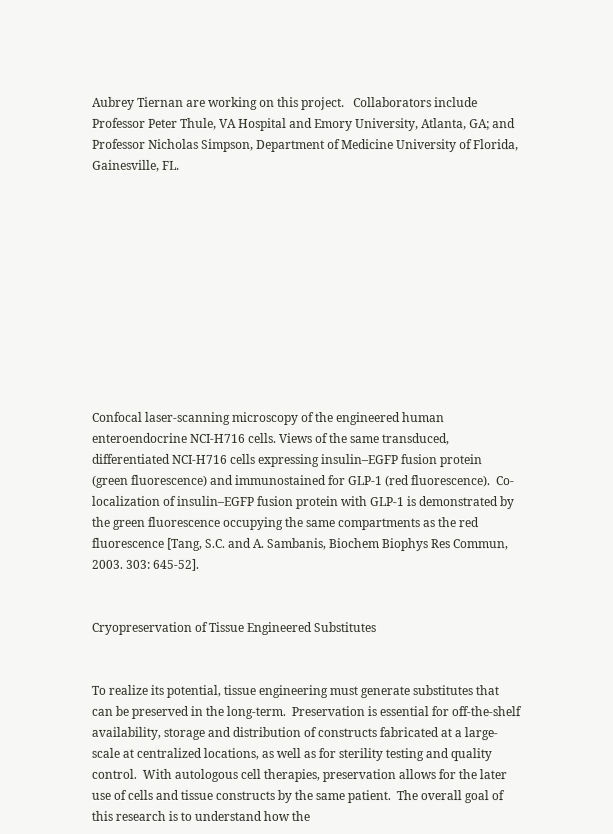Aubrey Tiernan are working on this project.   Collaborators include Professor Peter Thule, VA Hospital and Emory University, Atlanta, GA; and Professor Nicholas Simpson, Department of Medicine University of Florida, Gainesville, FL.











Confocal laser-scanning microscopy of the engineered human enteroendocrine NCI-H716 cells. Views of the same transduced, differentiated NCI-H716 cells expressing insulin–EGFP fusion protein (green fluorescence) and immunostained for GLP-1 (red fluorescence).  Co-localization of insulin–EGFP fusion protein with GLP-1 is demonstrated by the green fluorescence occupying the same compartments as the red fluorescence [Tang, S.C. and A. Sambanis, Biochem Biophys Res Commun, 2003. 303: 645-52].


Cryopreservation of Tissue Engineered Substitutes


To realize its potential, tissue engineering must generate substitutes that can be preserved in the long-term.  Preservation is essential for off-the-shelf availability, storage and distribution of constructs fabricated at a large-scale at centralized locations, as well as for sterility testing and quality control.  With autologous cell therapies, preservation allows for the later use of cells and tissue constructs by the same patient.  The overall goal of this research is to understand how the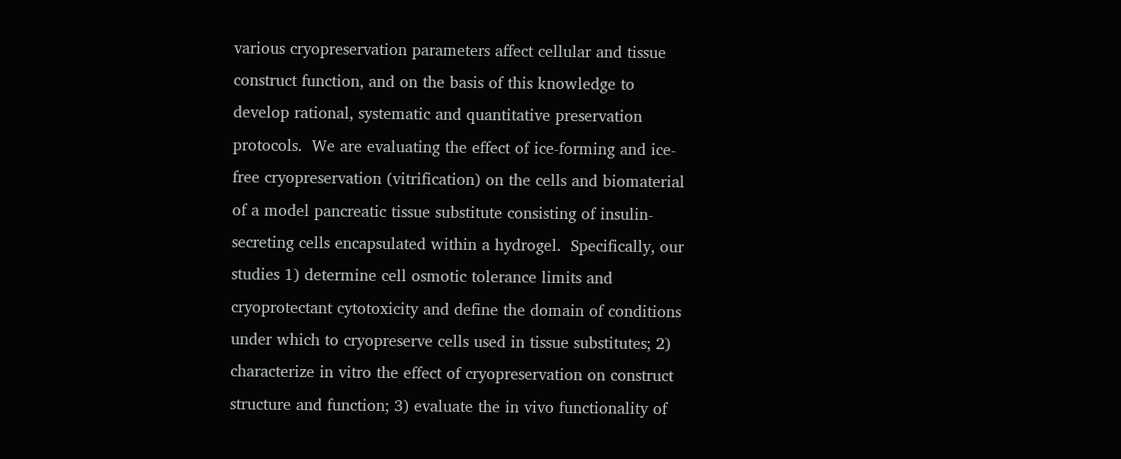various cryopreservation parameters affect cellular and tissue construct function, and on the basis of this knowledge to develop rational, systematic and quantitative preservation protocols.  We are evaluating the effect of ice-forming and ice-free cryopreservation (vitrification) on the cells and biomaterial of a model pancreatic tissue substitute consisting of insulin-secreting cells encapsulated within a hydrogel.  Specifically, our studies 1) determine cell osmotic tolerance limits and cryoprotectant cytotoxicity and define the domain of conditions under which to cryopreserve cells used in tissue substitutes; 2) characterize in vitro the effect of cryopreservation on construct structure and function; 3) evaluate the in vivo functionality of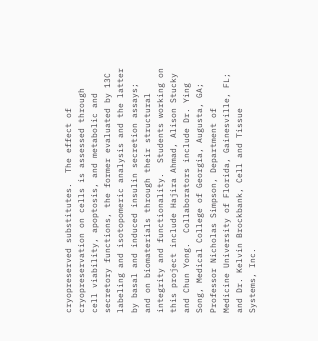cryopreserved substitutes.  The effect of cryopreservation on cells is assessed through cell viability, apoptosis, and metabolic and secretory functions, the former evaluated by 13C labeling and isotopomeric analysis and the latter by basal and induced insulin secretion assays; and on biomaterials through their structural integrity and functionality.  Students working on this project include Hajira Ahmad, Alison Stucky and Chun Yong.  Collaborators include Dr. Ying Song, Medical College of Georgia, Augusta, GA; Professor Nicholas Simpson, Department of Medicine University of Florida, Gainesville, FL; and Dr. Kelvin Brockbank, Cell and Tissue Systems, Inc.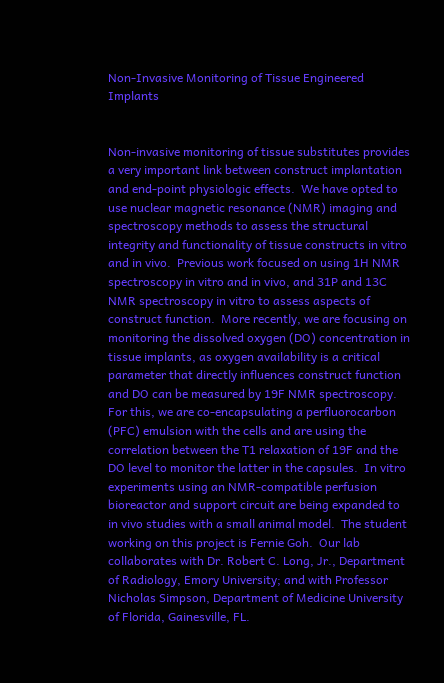Non-Invasive Monitoring of Tissue Engineered Implants


Non-invasive monitoring of tissue substitutes provides a very important link between construct implantation and end-point physiologic effects.  We have opted to use nuclear magnetic resonance (NMR) imaging and spectroscopy methods to assess the structural integrity and functionality of tissue constructs in vitro and in vivo.  Previous work focused on using 1H NMR spectroscopy in vitro and in vivo, and 31P and 13C NMR spectroscopy in vitro to assess aspects of construct function.  More recently, we are focusing on monitoring the dissolved oxygen (DO) concentration in tissue implants, as oxygen availability is a critical parameter that directly influences construct function and DO can be measured by 19F NMR spectroscopy. For this, we are co-encapsulating a perfluorocarbon (PFC) emulsion with the cells and are using the correlation between the T1 relaxation of 19F and the DO level to monitor the latter in the capsules.  In vitro experiments using an NMR-compatible perfusion bioreactor and support circuit are being expanded to in vivo studies with a small animal model.  The student working on this project is Fernie Goh.  Our lab collaborates with Dr. Robert C. Long, Jr., Department of Radiology, Emory University; and with Professor Nicholas Simpson, Department of Medicine University of Florida, Gainesville, FL.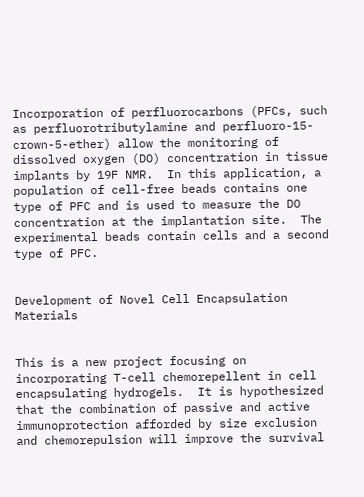Incorporation of perfluorocarbons (PFCs, such as perfluorotributylamine and perfluoro-15-crown-5-ether) allow the monitoring of dissolved oxygen (DO) concentration in tissue implants by 19F NMR.  In this application, a population of cell-free beads contains one type of PFC and is used to measure the DO concentration at the implantation site.  The experimental beads contain cells and a second type of PFC.


Development of Novel Cell Encapsulation Materials


This is a new project focusing on incorporating T-cell chemorepellent in cell encapsulating hydrogels.  It is hypothesized that the combination of passive and active immunoprotection afforded by size exclusion and chemorepulsion will improve the survival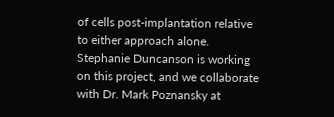of cells post-implantation relative to either approach alone.  Stephanie Duncanson is working on this project, and we collaborate with Dr. Mark Poznansky at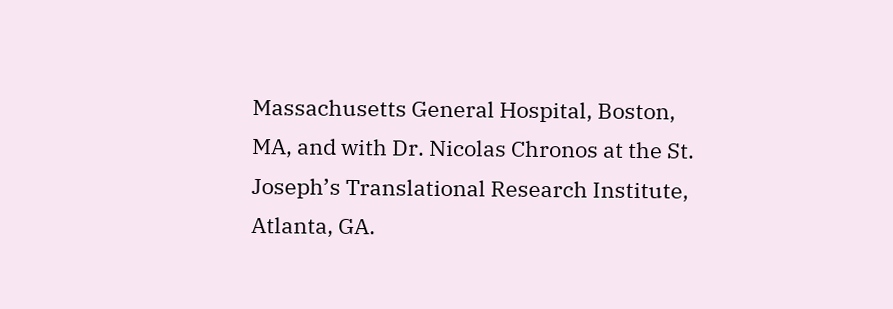Massachusetts General Hospital, Boston, MA, and with Dr. Nicolas Chronos at the St. Joseph’s Translational Research Institute, Atlanta, GA.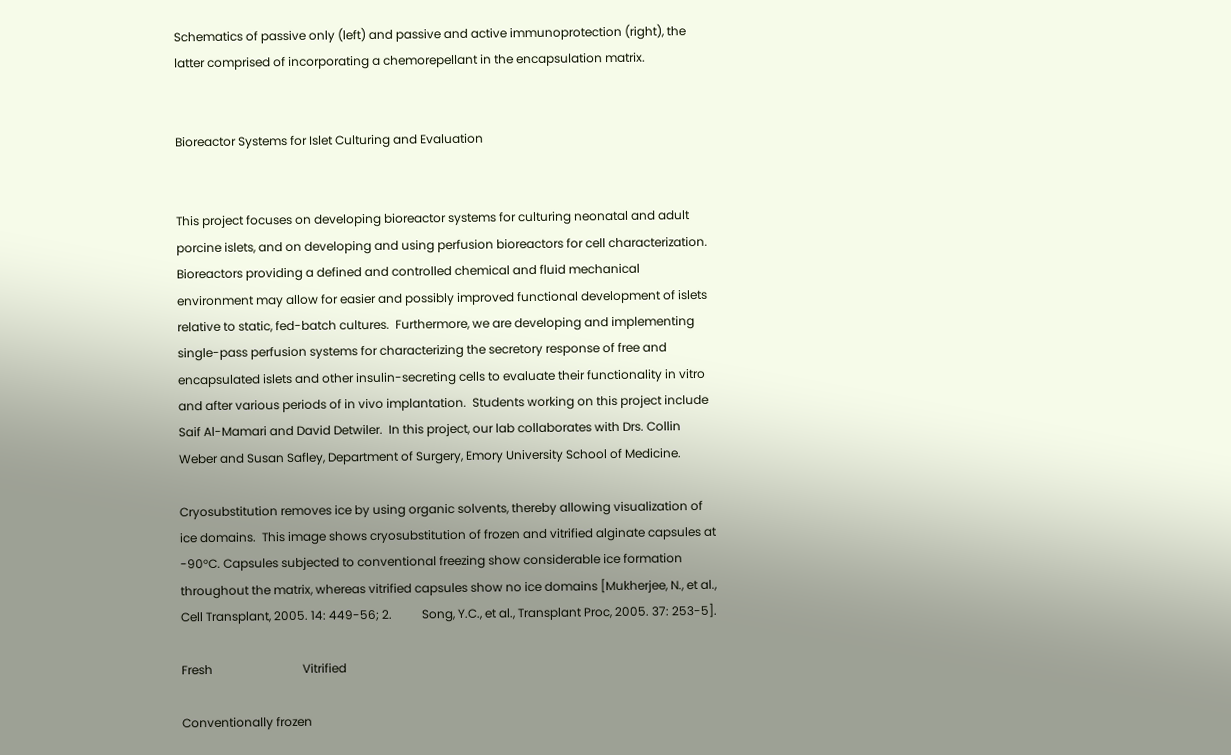Schematics of passive only (left) and passive and active immunoprotection (right), the latter comprised of incorporating a chemorepellant in the encapsulation matrix.


Bioreactor Systems for Islet Culturing and Evaluation


This project focuses on developing bioreactor systems for culturing neonatal and adult porcine islets, and on developing and using perfusion bioreactors for cell characterization.  Bioreactors providing a defined and controlled chemical and fluid mechanical environment may allow for easier and possibly improved functional development of islets relative to static, fed-batch cultures.  Furthermore, we are developing and implementing single-pass perfusion systems for characterizing the secretory response of free and encapsulated islets and other insulin-secreting cells to evaluate their functionality in vitro and after various periods of in vivo implantation.  Students working on this project include Saif Al-Mamari and David Detwiler.  In this project, our lab collaborates with Drs. Collin Weber and Susan Safley, Department of Surgery, Emory University School of Medicine.

Cryosubstitution removes ice by using organic solvents, thereby allowing visualization of ice domains.  This image shows cryosubstitution of frozen and vitrified alginate capsules at -90°C. Capsules subjected to conventional freezing show considerable ice formation throughout the matrix, whereas vitrified capsules show no ice domains [Mukherjee, N., et al., Cell Transplant, 2005. 14: 449-56; 2.          Song, Y.C., et al., Transplant Proc, 2005. 37: 253-5].

Fresh                              Vitrified

Conventionally frozen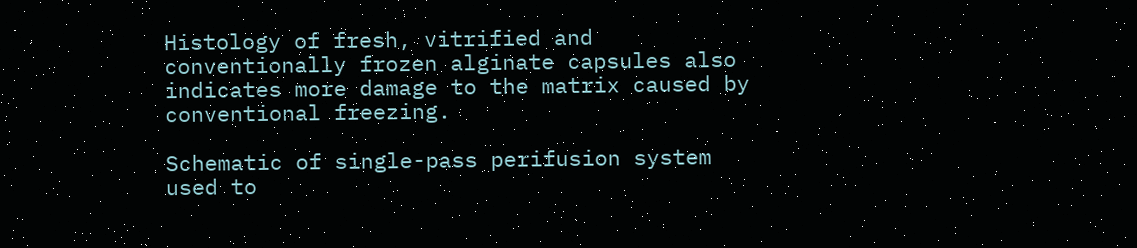Histology of fresh, vitrified and conventionally frozen alginate capsules also indicates more damage to the matrix caused by conventional freezing.

Schematic of single-pass perifusion system used to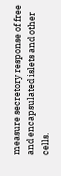measure secretory response of free and encapsulated islets and other cells.